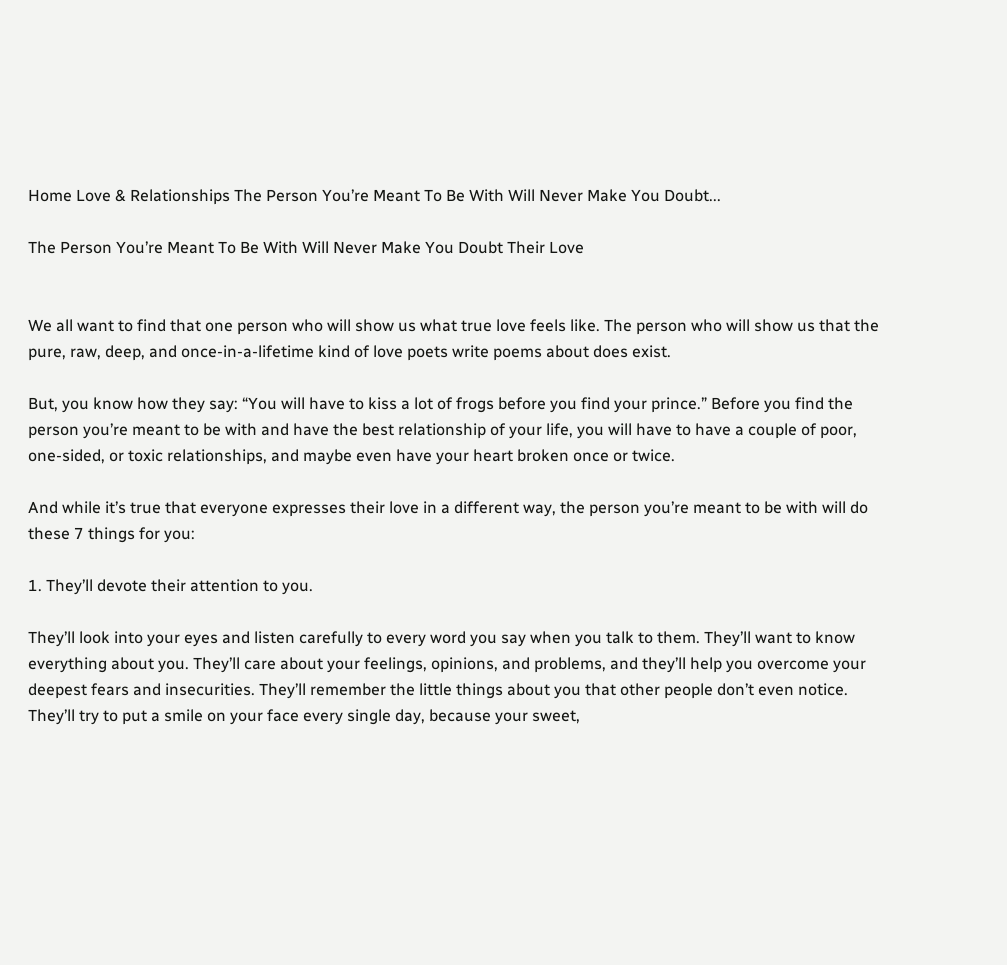Home Love & Relationships The Person You’re Meant To Be With Will Never Make You Doubt...

The Person You’re Meant To Be With Will Never Make You Doubt Their Love


We all want to find that one person who will show us what true love feels like. The person who will show us that the pure, raw, deep, and once-in-a-lifetime kind of love poets write poems about does exist.

But, you know how they say: “You will have to kiss a lot of frogs before you find your prince.” Before you find the person you’re meant to be with and have the best relationship of your life, you will have to have a couple of poor, one-sided, or toxic relationships, and maybe even have your heart broken once or twice.

And while it’s true that everyone expresses their love in a different way, the person you’re meant to be with will do these 7 things for you:

1. They’ll devote their attention to you.

They’ll look into your eyes and listen carefully to every word you say when you talk to them. They’ll want to know everything about you. They’ll care about your feelings, opinions, and problems, and they’ll help you overcome your deepest fears and insecurities. They’ll remember the little things about you that other people don’t even notice. They’ll try to put a smile on your face every single day, because your sweet,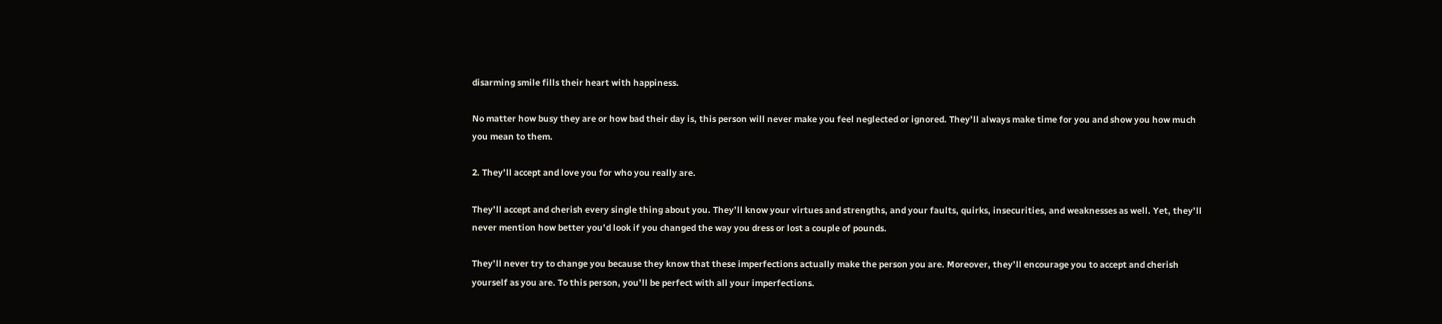disarming smile fills their heart with happiness.

No matter how busy they are or how bad their day is, this person will never make you feel neglected or ignored. They’ll always make time for you and show you how much you mean to them.

2. They’ll accept and love you for who you really are.

They’ll accept and cherish every single thing about you. They’ll know your virtues and strengths, and your faults, quirks, insecurities, and weaknesses as well. Yet, they’ll never mention how better you’d look if you changed the way you dress or lost a couple of pounds.

They’ll never try to change you because they know that these imperfections actually make the person you are. Moreover, they’ll encourage you to accept and cherish yourself as you are. To this person, you’ll be perfect with all your imperfections.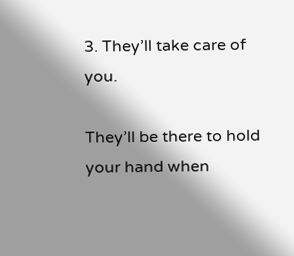3. They’ll take care of you.

They’ll be there to hold your hand when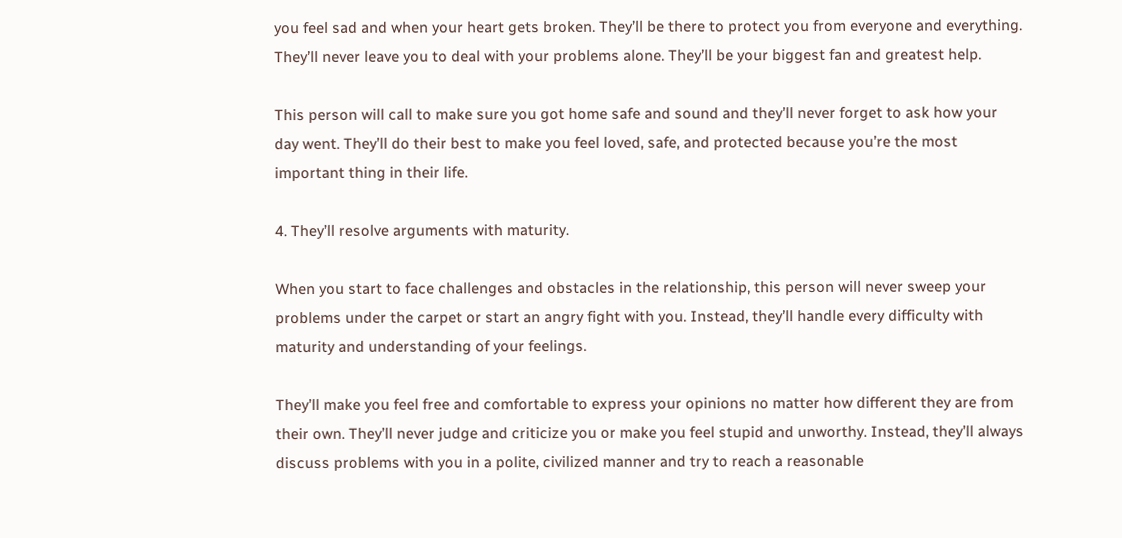you feel sad and when your heart gets broken. They’ll be there to protect you from everyone and everything. They’ll never leave you to deal with your problems alone. They’ll be your biggest fan and greatest help.

This person will call to make sure you got home safe and sound and they’ll never forget to ask how your day went. They’ll do their best to make you feel loved, safe, and protected because you’re the most important thing in their life.

4. They’ll resolve arguments with maturity.

When you start to face challenges and obstacles in the relationship, this person will never sweep your problems under the carpet or start an angry fight with you. Instead, they’ll handle every difficulty with maturity and understanding of your feelings.

They’ll make you feel free and comfortable to express your opinions no matter how different they are from their own. They’ll never judge and criticize you or make you feel stupid and unworthy. Instead, they’ll always discuss problems with you in a polite, civilized manner and try to reach a reasonable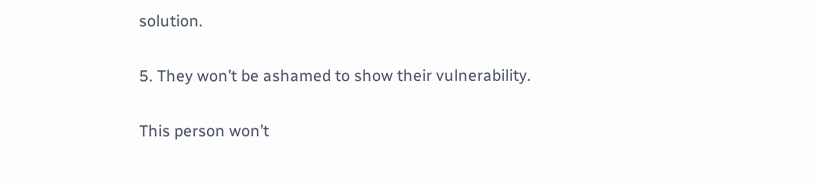solution.

5. They won’t be ashamed to show their vulnerability.

This person won’t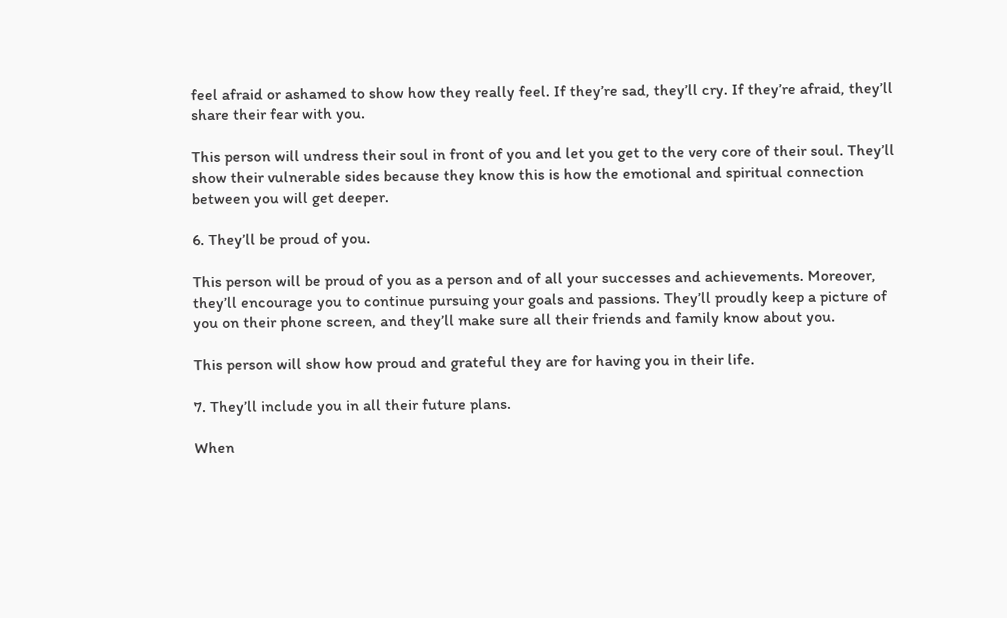feel afraid or ashamed to show how they really feel. If they’re sad, they’ll cry. If they’re afraid, they’ll share their fear with you.

This person will undress their soul in front of you and let you get to the very core of their soul. They’ll show their vulnerable sides because they know this is how the emotional and spiritual connection between you will get deeper.

6. They’ll be proud of you.

This person will be proud of you as a person and of all your successes and achievements. Moreover, they’ll encourage you to continue pursuing your goals and passions. They’ll proudly keep a picture of you on their phone screen, and they’ll make sure all their friends and family know about you.

This person will show how proud and grateful they are for having you in their life.

7. They’ll include you in all their future plans.

When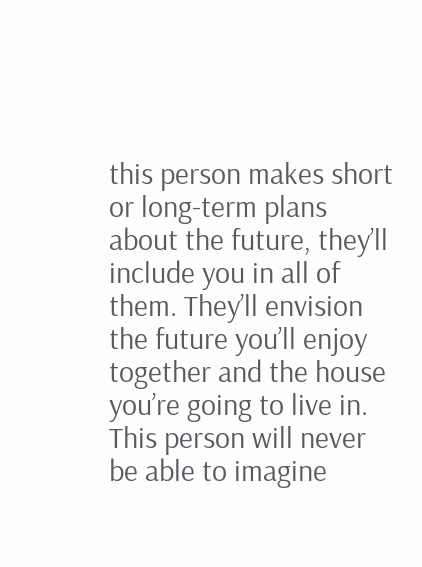this person makes short or long-term plans about the future, they’ll include you in all of them. They’ll envision the future you’ll enjoy together and the house you’re going to live in. This person will never be able to imagine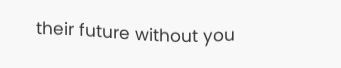their future without you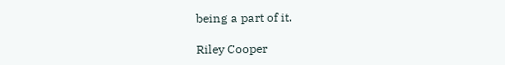being a part of it.

Riley Cooper